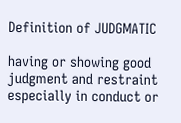Definition of JUDGMATIC

having or showing good judgment and restraint especially in conduct or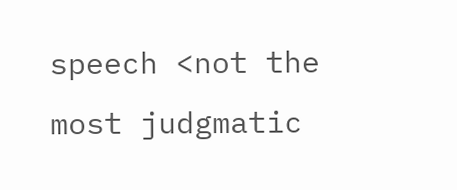speech <not the most judgmatic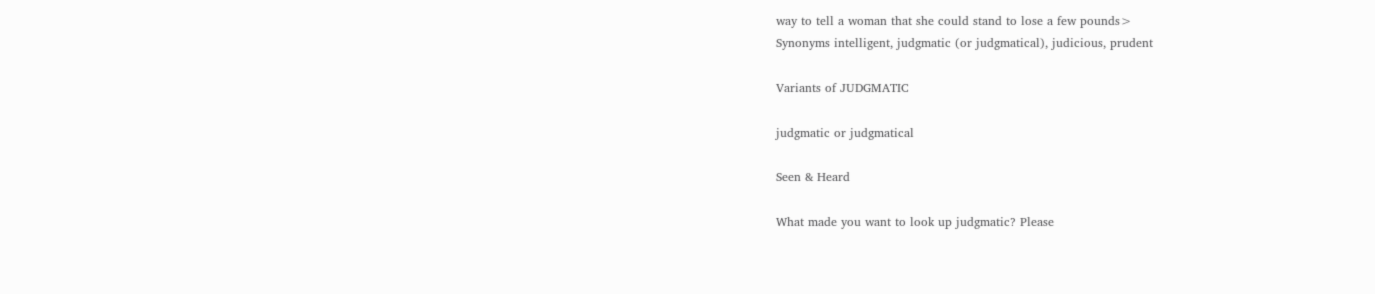way to tell a woman that she could stand to lose a few pounds>
Synonyms intelligent, judgmatic (or judgmatical), judicious, prudent

Variants of JUDGMATIC

judgmatic or judgmatical

Seen & Heard

What made you want to look up judgmatic? Please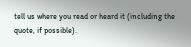tell us where you read or heard it (including the quote, if possible).